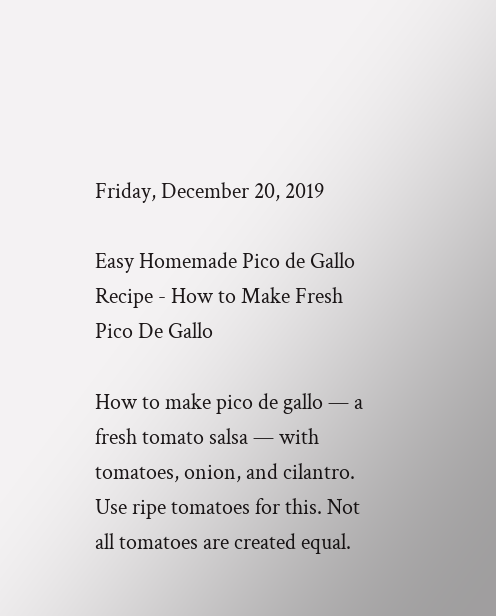Friday, December 20, 2019

Easy Homemade Pico de Gallo Recipe - How to Make Fresh Pico De Gallo

How to make pico de gallo — a fresh tomato salsa — with tomatoes, onion, and cilantro. Use ripe tomatoes for this. Not all tomatoes are created equal.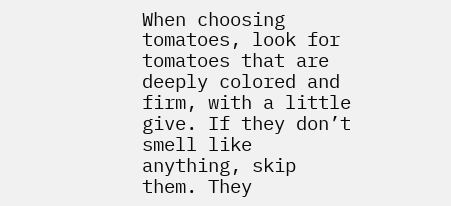When choosing tomatoes, look for tomatoes that are deeply colored and firm, with a little give. If they don’t smell like anything, skip them. They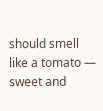should smell like a tomato — sweet and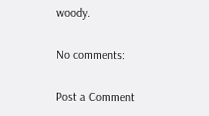woody.

No comments:

Post a Comment